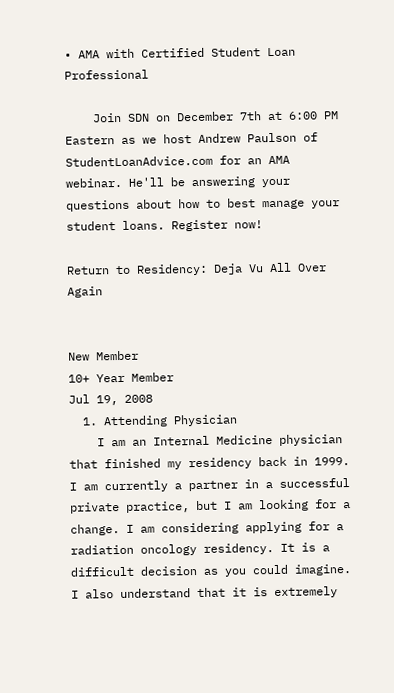• AMA with Certified Student Loan Professional

    Join SDN on December 7th at 6:00 PM Eastern as we host Andrew Paulson of StudentLoanAdvice.com for an AMA webinar. He'll be answering your questions about how to best manage your student loans. Register now!

Return to Residency: Deja Vu All Over Again


New Member
10+ Year Member
Jul 19, 2008
  1. Attending Physician
    I am an Internal Medicine physician that finished my residency back in 1999. I am currently a partner in a successful private practice, but I am looking for a change. I am considering applying for a radiation oncology residency. It is a difficult decision as you could imagine. I also understand that it is extremely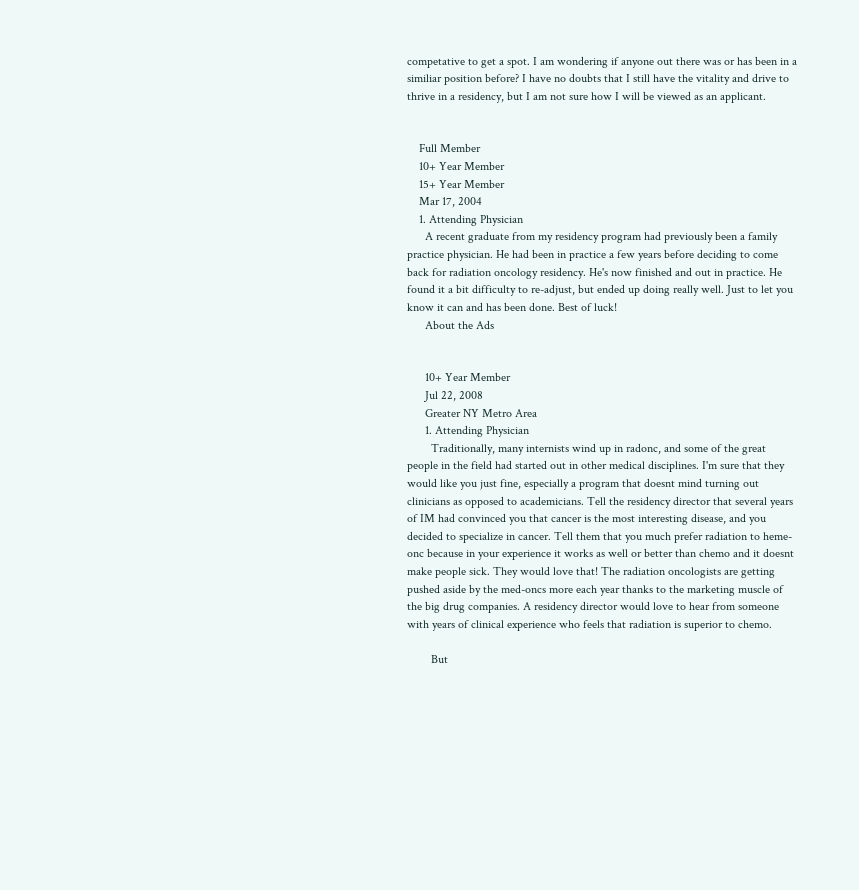competative to get a spot. I am wondering if anyone out there was or has been in a similiar position before? I have no doubts that I still have the vitality and drive to thrive in a residency, but I am not sure how I will be viewed as an applicant.


    Full Member
    10+ Year Member
    15+ Year Member
    Mar 17, 2004
    1. Attending Physician
      A recent graduate from my residency program had previously been a family practice physician. He had been in practice a few years before deciding to come back for radiation oncology residency. He's now finished and out in practice. He found it a bit difficulty to re-adjust, but ended up doing really well. Just to let you know it can and has been done. Best of luck!
      About the Ads


      10+ Year Member
      Jul 22, 2008
      Greater NY Metro Area
      1. Attending Physician
        Traditionally, many internists wind up in radonc, and some of the great people in the field had started out in other medical disciplines. I'm sure that they would like you just fine, especially a program that doesnt mind turning out clinicians as opposed to academicians. Tell the residency director that several years of IM had convinced you that cancer is the most interesting disease, and you decided to specialize in cancer. Tell them that you much prefer radiation to heme-onc because in your experience it works as well or better than chemo and it doesnt make people sick. They would love that! The radiation oncologists are getting pushed aside by the med-oncs more each year thanks to the marketing muscle of the big drug companies. A residency director would love to hear from someone with years of clinical experience who feels that radiation is superior to chemo.

        But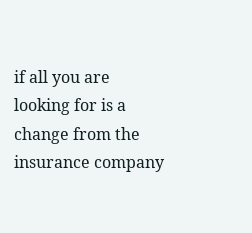if all you are looking for is a change from the insurance company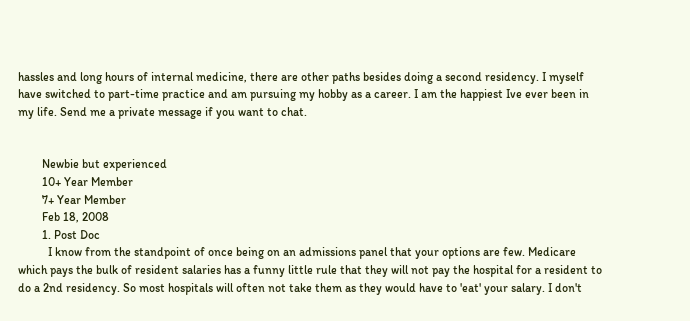hassles and long hours of internal medicine, there are other paths besides doing a second residency. I myself have switched to part-time practice and am pursuing my hobby as a career. I am the happiest Ive ever been in my life. Send me a private message if you want to chat.


        Newbie but experienced
        10+ Year Member
        7+ Year Member
        Feb 18, 2008
        1. Post Doc
          I know from the standpoint of once being on an admissions panel that your options are few. Medicare which pays the bulk of resident salaries has a funny little rule that they will not pay the hospital for a resident to do a 2nd residency. So most hospitals will often not take them as they would have to 'eat' your salary. I don't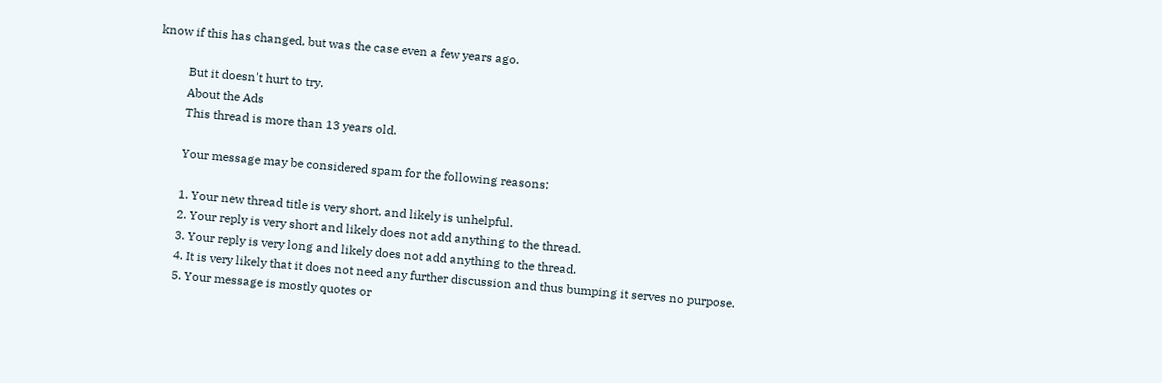know if this has changed, but was the case even a few years ago.

          But it doesn't hurt to try.
          About the Ads
          This thread is more than 13 years old.

          Your message may be considered spam for the following reasons:

          1. Your new thread title is very short, and likely is unhelpful.
          2. Your reply is very short and likely does not add anything to the thread.
          3. Your reply is very long and likely does not add anything to the thread.
          4. It is very likely that it does not need any further discussion and thus bumping it serves no purpose.
          5. Your message is mostly quotes or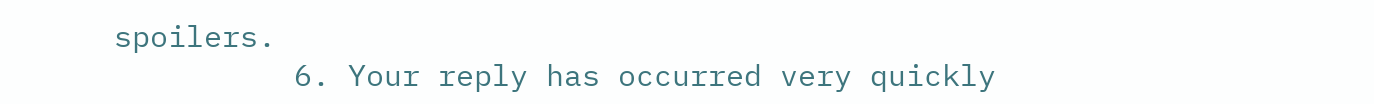spoilers.
          6. Your reply has occurred very quickly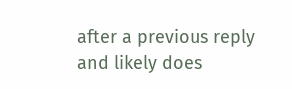after a previous reply and likely does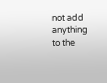not add anything to the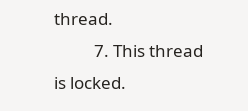thread.
          7. This thread is locked.